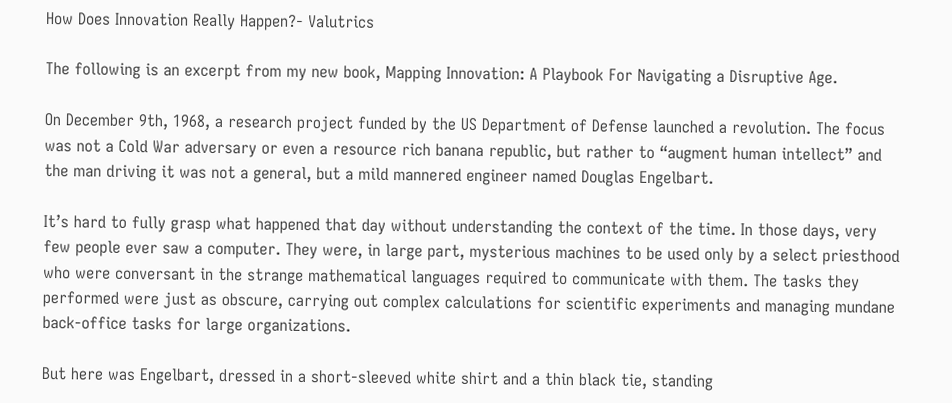How Does Innovation Really Happen?- Valutrics

The following is an excerpt from my new book, Mapping Innovation: A Playbook For Navigating a Disruptive Age.

On December 9th, 1968, a research project funded by the US Department of Defense launched a revolution. The focus was not a Cold War adversary or even a resource rich banana republic, but rather to “augment human intellect” and the man driving it was not a general, but a mild mannered engineer named Douglas Engelbart.

It’s hard to fully grasp what happened that day without understanding the context of the time. In those days, very few people ever saw a computer. They were, in large part, mysterious machines to be used only by a select priesthood who were conversant in the strange mathematical languages required to communicate with them. The tasks they performed were just as obscure, carrying out complex calculations for scientific experiments and managing mundane back-office tasks for large organizations.

But here was Engelbart, dressed in a short-sleeved white shirt and a thin black tie, standing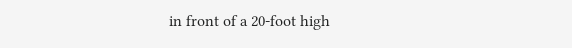in front of a 20-foot high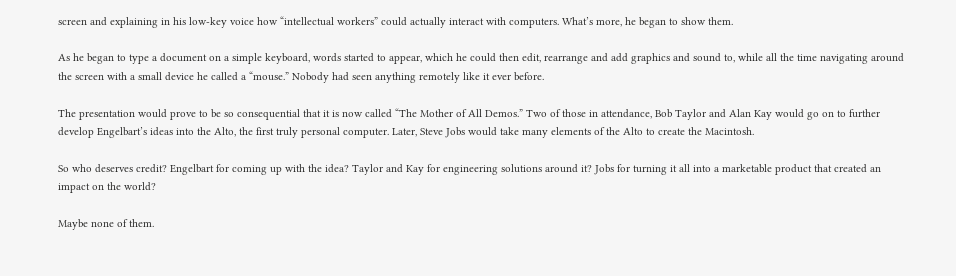screen and explaining in his low-key voice how “intellectual workers” could actually interact with computers. What’s more, he began to show them.

As he began to type a document on a simple keyboard, words started to appear, which he could then edit, rearrange and add graphics and sound to, while all the time navigating around the screen with a small device he called a “mouse.” Nobody had seen anything remotely like it ever before.

The presentation would prove to be so consequential that it is now called “The Mother of All Demos.” Two of those in attendance, Bob Taylor and Alan Kay would go on to further develop Engelbart’s ideas into the Alto, the first truly personal computer. Later, Steve Jobs would take many elements of the Alto to create the Macintosh.

So who deserves credit? Engelbart for coming up with the idea? Taylor and Kay for engineering solutions around it? Jobs for turning it all into a marketable product that created an impact on the world?

Maybe none of them.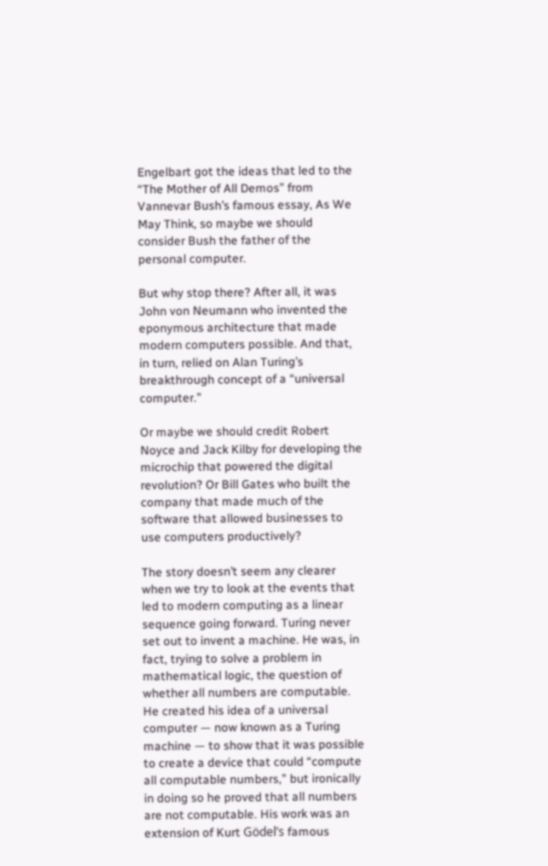Engelbart got the ideas that led to the “The Mother of All Demos” from Vannevar Bush’s famous essay, As We May Think, so maybe we should consider Bush the father of the personal computer.

But why stop there? After all, it was John von Neumann who invented the eponymous architecture that made modern computers possible. And that, in turn, relied on Alan Turing’s breakthrough concept of a “universal computer.”

Or maybe we should credit Robert Noyce and Jack Kilby for developing the microchip that powered the digital revolution? Or Bill Gates who built the company that made much of the software that allowed businesses to use computers productively?

The story doesn’t seem any clearer when we try to look at the events that led to modern computing as a linear sequence going forward. Turing never set out to invent a machine. He was, in fact, trying to solve a problem in mathematical logic, the question of whether all numbers are computable. He created his idea of a universal computer — now known as a Turing machine — to show that it was possible to create a device that could “compute all computable numbers,” but ironically in doing so he proved that all numbers are not computable. His work was an extension of Kurt Gödel’s famous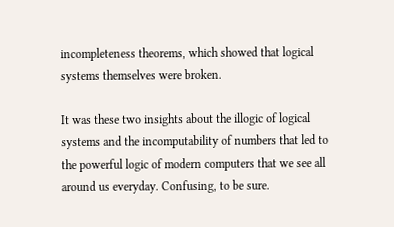incompleteness theorems, which showed that logical systems themselves were broken.

It was these two insights about the illogic of logical systems and the incomputability of numbers that led to the powerful logic of modern computers that we see all around us everyday. Confusing, to be sure.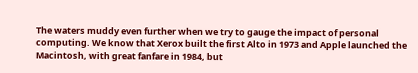The waters muddy even further when we try to gauge the impact of personal computing. We know that Xerox built the first Alto in 1973 and Apple launched the Macintosh, with great fanfare in 1984, but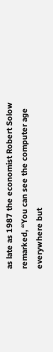as late as 1987 the economist Robert Solow remarked, “You can see the computer age everywhere but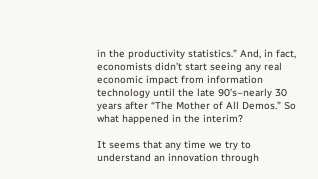in the productivity statistics.” And, in fact, economists didn’t start seeing any real economic impact from information technology until the late 90’s–nearly 30 years after “The Mother of All Demos.” So what happened in the interim?

It seems that any time we try to understand an innovation through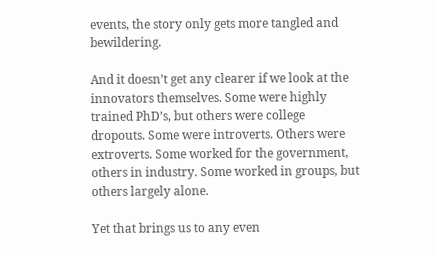events, the story only gets more tangled and bewildering.

And it doesn’t get any clearer if we look at the innovators themselves. Some were highly trained PhD’s, but others were college dropouts. Some were introverts. Others were extroverts. Some worked for the government, others in industry. Some worked in groups, but others largely alone.

Yet that brings us to any even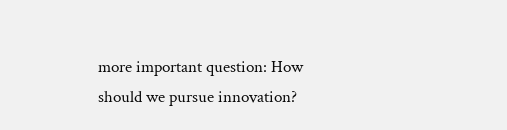more important question: How should we pursue innovation?